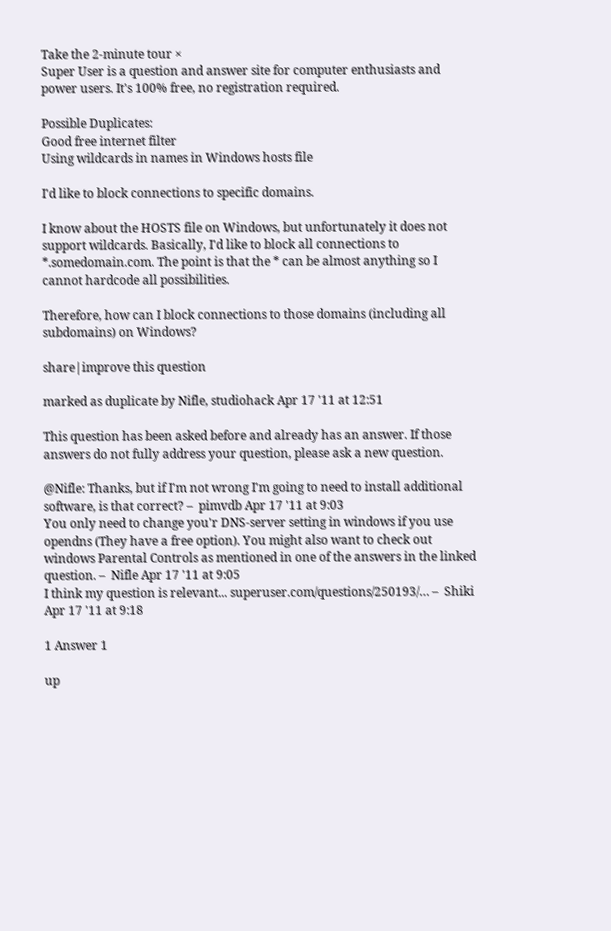Take the 2-minute tour ×
Super User is a question and answer site for computer enthusiasts and power users. It's 100% free, no registration required.

Possible Duplicates:
Good free internet filter
Using wildcards in names in Windows hosts file

I'd like to block connections to specific domains.

I know about the HOSTS file on Windows, but unfortunately it does not support wildcards. Basically, I'd like to block all connections to *.somedomain.com. The point is that the * can be almost anything so I cannot hardcode all possibilities.

Therefore, how can I block connections to those domains (including all subdomains) on Windows?

share|improve this question

marked as duplicate by Nifle, studiohack Apr 17 '11 at 12:51

This question has been asked before and already has an answer. If those answers do not fully address your question, please ask a new question.

@Nifle: Thanks, but if I'm not wrong I'm going to need to install additional software, is that correct? –  pimvdb Apr 17 '11 at 9:03
You only need to change you'r DNS-server setting in windows if you use opendns (They have a free option). You might also want to check out windows Parental Controls as mentioned in one of the answers in the linked question. –  Nifle Apr 17 '11 at 9:05
I think my question is relevant... superuser.com/questions/250193/… –  Shiki Apr 17 '11 at 9:18

1 Answer 1

up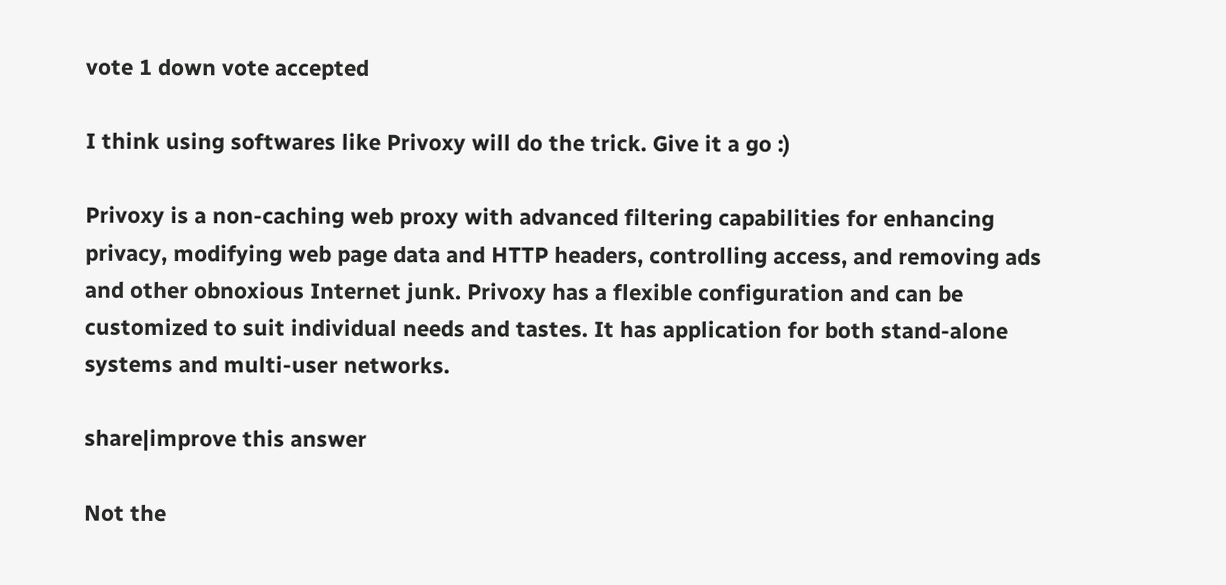vote 1 down vote accepted

I think using softwares like Privoxy will do the trick. Give it a go :)

Privoxy is a non-caching web proxy with advanced filtering capabilities for enhancing privacy, modifying web page data and HTTP headers, controlling access, and removing ads and other obnoxious Internet junk. Privoxy has a flexible configuration and can be customized to suit individual needs and tastes. It has application for both stand-alone systems and multi-user networks.

share|improve this answer

Not the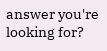answer you're looking for?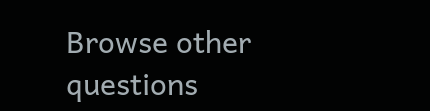Browse other questions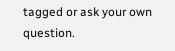tagged or ask your own question.